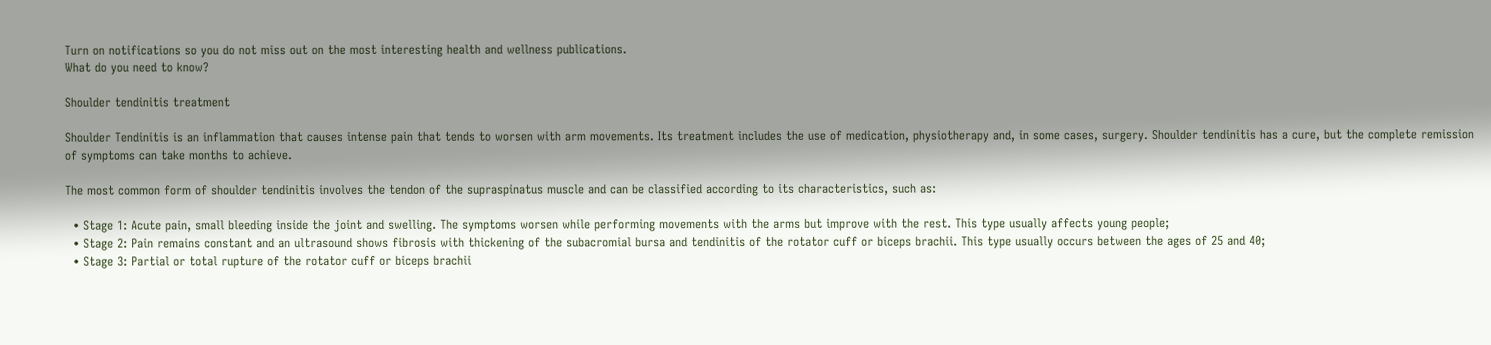Turn on notifications so you do not miss out on the most interesting health and wellness publications.
What do you need to know?

Shoulder tendinitis treatment

Shoulder Tendinitis is an inflammation that causes intense pain that tends to worsen with arm movements. Its treatment includes the use of medication, physiotherapy and, in some cases, surgery. Shoulder tendinitis has a cure, but the complete remission of symptoms can take months to achieve.

The most common form of shoulder tendinitis involves the tendon of the supraspinatus muscle and can be classified according to its characteristics, such as:

  • Stage 1: Acute pain, small bleeding inside the joint and swelling. The symptoms worsen while performing movements with the arms but improve with the rest. This type usually affects young people;
  • Stage 2: Pain remains constant and an ultrasound shows fibrosis with thickening of the subacromial bursa and tendinitis of the rotator cuff or biceps brachii. This type usually occurs between the ages of 25 and 40;
  • Stage 3: Partial or total rupture of the rotator cuff or biceps brachii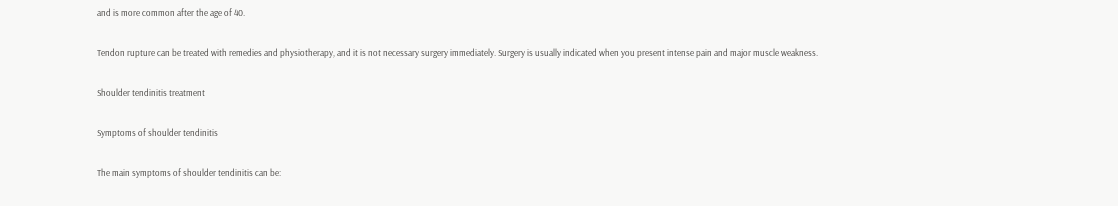and is more common after the age of 40.

Tendon rupture can be treated with remedies and physiotherapy, and it is not necessary surgery immediately. Surgery is usually indicated when you present intense pain and major muscle weakness.

Shoulder tendinitis treatment

Symptoms of shoulder tendinitis

The main symptoms of shoulder tendinitis can be: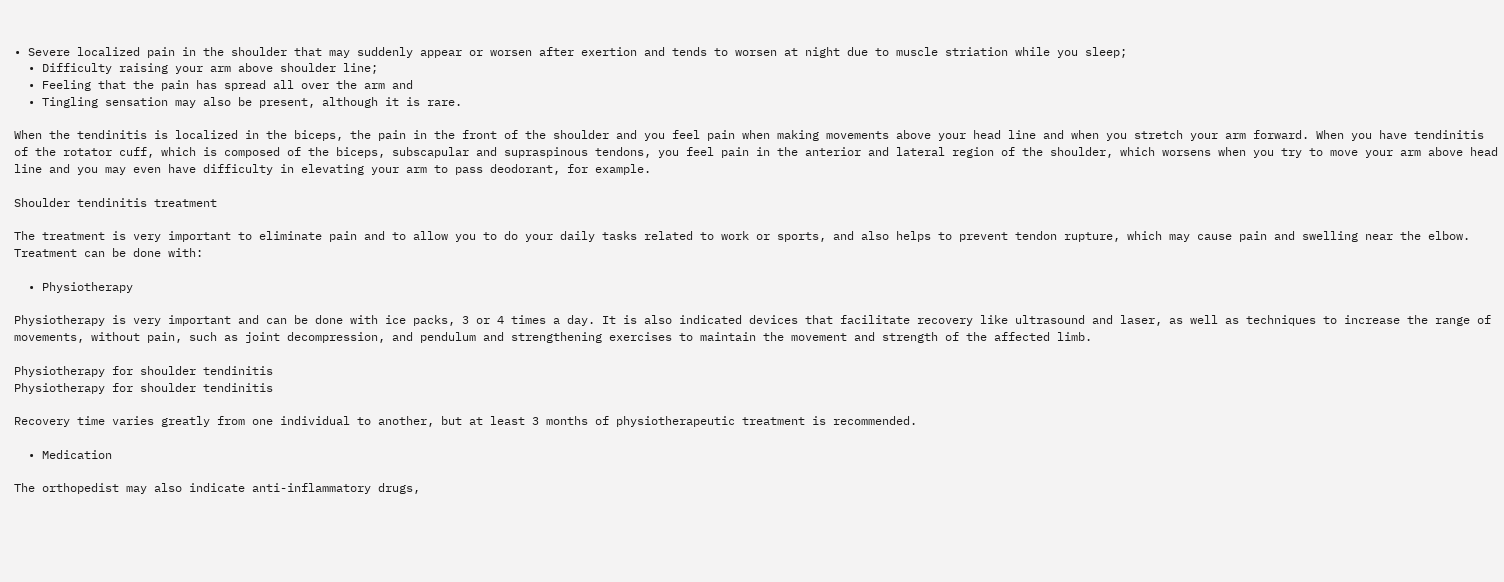• Severe localized pain in the shoulder that may suddenly appear or worsen after exertion and tends to worsen at night due to muscle striation while you sleep;
  • Difficulty raising your arm above shoulder line;
  • Feeling that the pain has spread all over the arm and
  • Tingling sensation may also be present, although it is rare.

When the tendinitis is localized in the biceps, the pain in the front of the shoulder and you feel pain when making movements above your head line and when you stretch your arm forward. When you have tendinitis of the rotator cuff, which is composed of the biceps, subscapular and supraspinous tendons, you feel pain in the anterior and lateral region of the shoulder, which worsens when you try to move your arm above head line and you may even have difficulty in elevating your arm to pass deodorant, for example.

Shoulder tendinitis treatment

The treatment is very important to eliminate pain and to allow you to do your daily tasks related to work or sports, and also helps to prevent tendon rupture, which may cause pain and swelling near the elbow. Treatment can be done with:

  • Physiotherapy

Physiotherapy is very important and can be done with ice packs, 3 or 4 times a day. It is also indicated devices that facilitate recovery like ultrasound and laser, as well as techniques to increase the range of movements, without pain, such as joint decompression, and pendulum and strengthening exercises to maintain the movement and strength of the affected limb.

Physiotherapy for shoulder tendinitis
Physiotherapy for shoulder tendinitis

Recovery time varies greatly from one individual to another, but at least 3 months of physiotherapeutic treatment is recommended.

  • Medication

The orthopedist may also indicate anti-inflammatory drugs,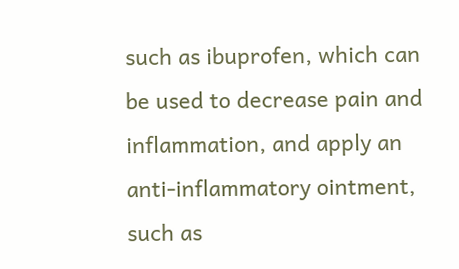such as ibuprofen, which can be used to decrease pain and inflammation, and apply an anti-inflammatory ointment, such as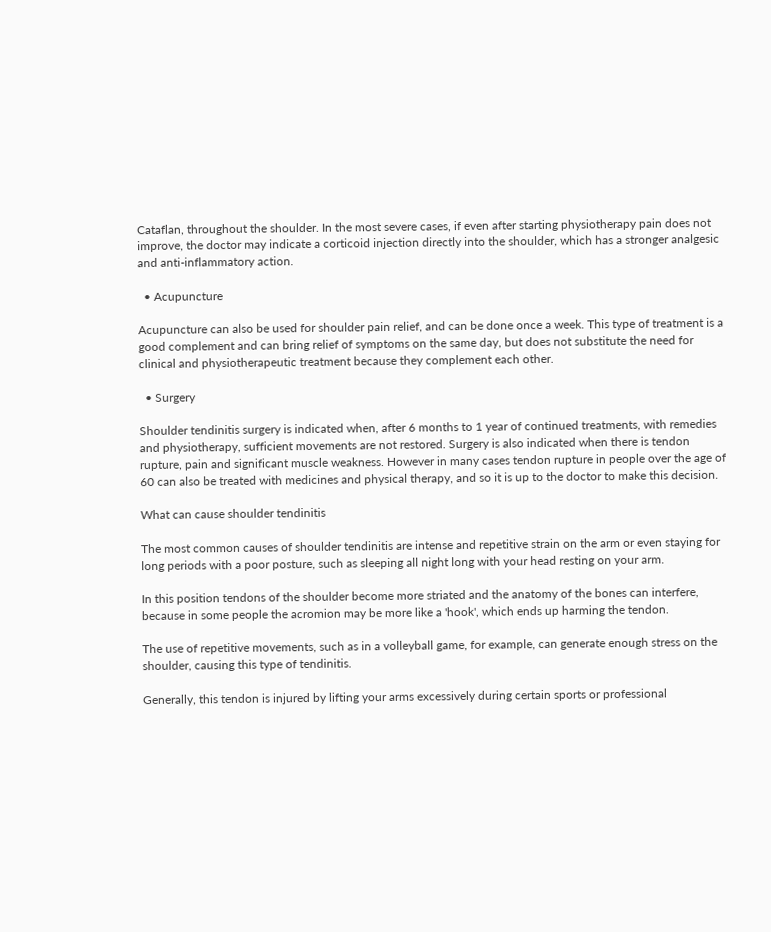Cataflan, throughout the shoulder. In the most severe cases, if even after starting physiotherapy pain does not improve, the doctor may indicate a corticoid injection directly into the shoulder, which has a stronger analgesic and anti-inflammatory action.

  • Acupuncture

Acupuncture can also be used for shoulder pain relief, and can be done once a week. This type of treatment is a good complement and can bring relief of symptoms on the same day, but does not substitute the need for clinical and physiotherapeutic treatment because they complement each other.

  • Surgery

Shoulder tendinitis surgery is indicated when, after 6 months to 1 year of continued treatments, with remedies and physiotherapy, sufficient movements are not restored. Surgery is also indicated when there is tendon rupture, pain and significant muscle weakness. However in many cases tendon rupture in people over the age of 60 can also be treated with medicines and physical therapy, and so it is up to the doctor to make this decision.

What can cause shoulder tendinitis

The most common causes of shoulder tendinitis are intense and repetitive strain on the arm or even staying for long periods with a poor posture, such as sleeping all night long with your head resting on your arm.

In this position tendons of the shoulder become more striated and the anatomy of the bones can interfere, because in some people the acromion may be more like a 'hook', which ends up harming the tendon.

The use of repetitive movements, such as in a volleyball game, for example, can generate enough stress on the shoulder, causing this type of tendinitis.

Generally, this tendon is injured by lifting your arms excessively during certain sports or professional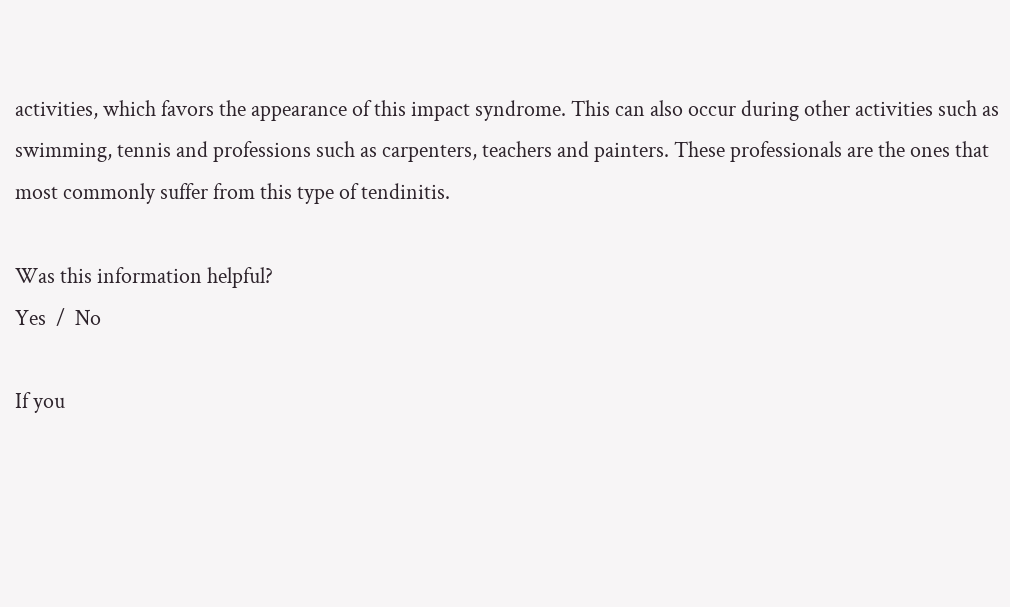activities, which favors the appearance of this impact syndrome. This can also occur during other activities such as swimming, tennis and professions such as carpenters, teachers and painters. These professionals are the ones that most commonly suffer from this type of tendinitis.

Was this information helpful?
Yes  /  No

If you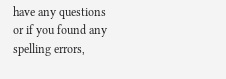have any questions or if you found any spelling errors,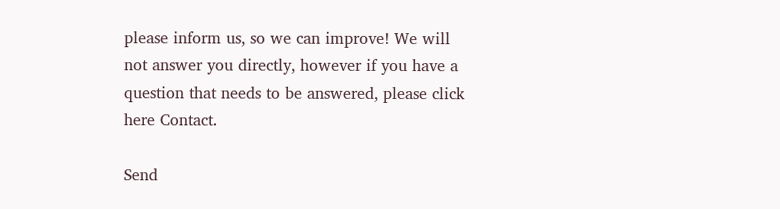please inform us, so we can improve! We will not answer you directly, however if you have a question that needs to be answered, please click here Contact.

Send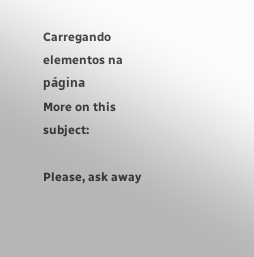Carregando elementos na página
More on this subject:

Please, ask away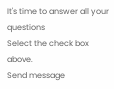It's time to answer all your questions
Select the check box above.
Send message